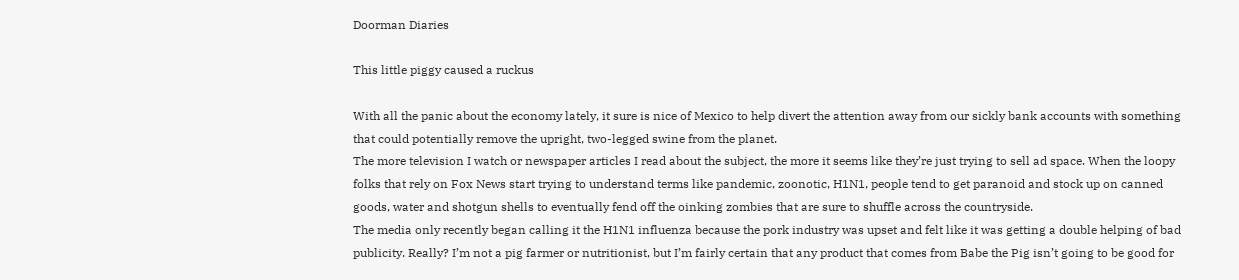Doorman Diaries

This little piggy caused a ruckus

With all the panic about the economy lately, it sure is nice of Mexico to help divert the attention away from our sickly bank accounts with something that could potentially remove the upright, two-legged swine from the planet.
The more television I watch or newspaper articles I read about the subject, the more it seems like they’re just trying to sell ad space. When the loopy folks that rely on Fox News start trying to understand terms like pandemic, zoonotic, H1N1, people tend to get paranoid and stock up on canned goods, water and shotgun shells to eventually fend off the oinking zombies that are sure to shuffle across the countryside.
The media only recently began calling it the H1N1 influenza because the pork industry was upset and felt like it was getting a double helping of bad publicity. Really? I’m not a pig farmer or nutritionist, but I’m fairly certain that any product that comes from Babe the Pig isn’t going to be good for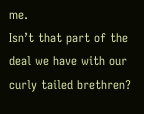me.
Isn’t that part of the deal we have with our curly tailed brethren?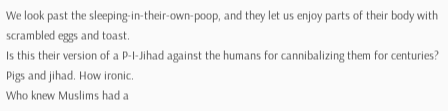We look past the sleeping-in-their-own-poop, and they let us enjoy parts of their body with scrambled eggs and toast.
Is this their version of a P-I-Jihad against the humans for cannibalizing them for centuries? Pigs and jihad. How ironic.
Who knew Muslims had a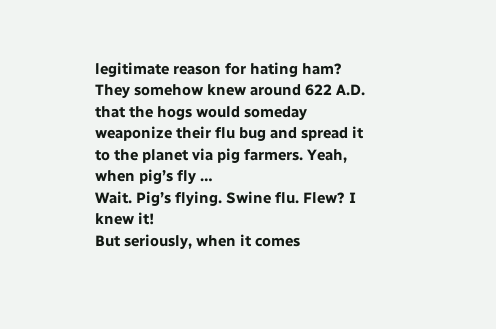legitimate reason for hating ham?
They somehow knew around 622 A.D. that the hogs would someday weaponize their flu bug and spread it to the planet via pig farmers. Yeah, when pig’s fly …
Wait. Pig’s flying. Swine flu. Flew? I knew it!
But seriously, when it comes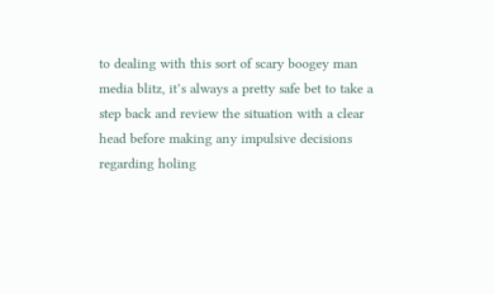to dealing with this sort of scary boogey man media blitz, it’s always a pretty safe bet to take a step back and review the situation with a clear head before making any impulsive decisions regarding holing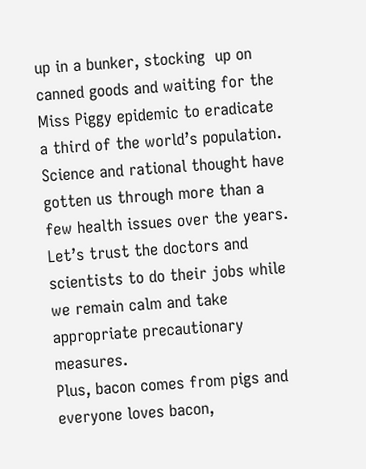up in a bunker, stocking  up on canned goods and waiting for the Miss Piggy epidemic to eradicate a third of the world’s population.
Science and rational thought have gotten us through more than a few health issues over the years. Let’s trust the doctors and scientists to do their jobs while we remain calm and take appropriate precautionary measures.
Plus, bacon comes from pigs and everyone loves bacon,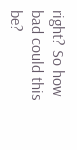right? So how bad could this be?